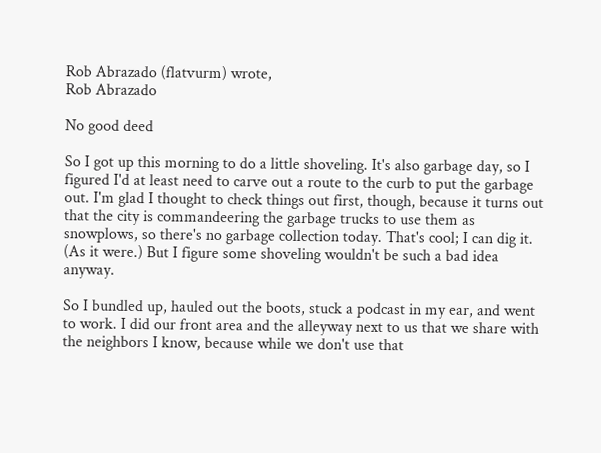Rob Abrazado (flatvurm) wrote,
Rob Abrazado

No good deed

So I got up this morning to do a little shoveling. It's also garbage day, so I figured I'd at least need to carve out a route to the curb to put the garbage out. I'm glad I thought to check things out first, though, because it turns out that the city is commandeering the garbage trucks to use them as snowplows, so there's no garbage collection today. That's cool; I can dig it. (As it were.) But I figure some shoveling wouldn't be such a bad idea anyway.

So I bundled up, hauled out the boots, stuck a podcast in my ear, and went to work. I did our front area and the alleyway next to us that we share with the neighbors I know, because while we don't use that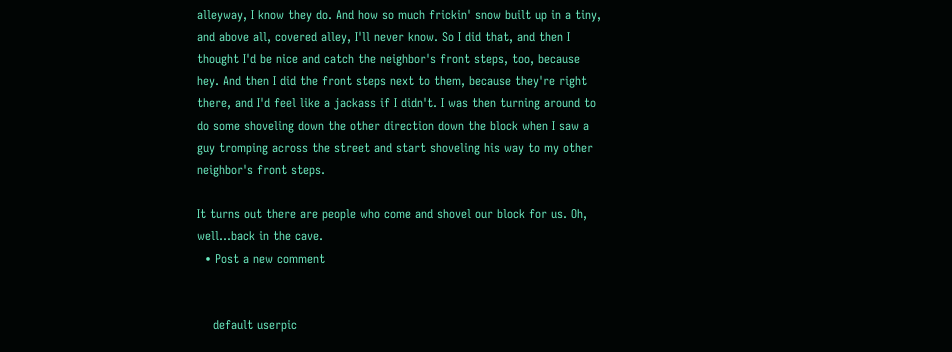alleyway, I know they do. And how so much frickin' snow built up in a tiny, and above all, covered alley, I'll never know. So I did that, and then I thought I'd be nice and catch the neighbor's front steps, too, because hey. And then I did the front steps next to them, because they're right there, and I'd feel like a jackass if I didn't. I was then turning around to do some shoveling down the other direction down the block when I saw a guy tromping across the street and start shoveling his way to my other neighbor's front steps.

It turns out there are people who come and shovel our block for us. Oh, well...back in the cave.
  • Post a new comment


    default userpic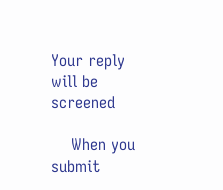Your reply will be screened

    When you submit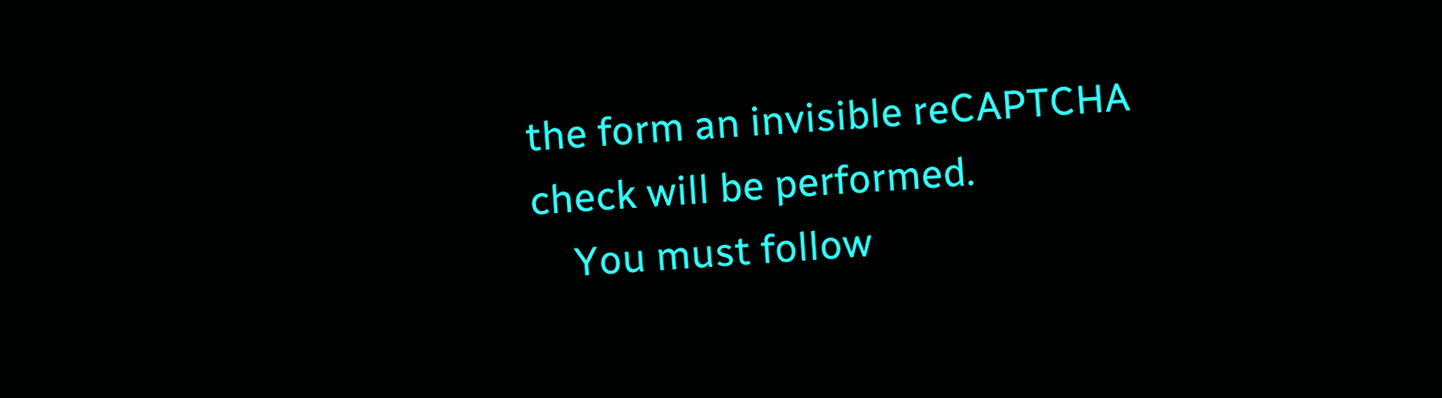the form an invisible reCAPTCHA check will be performed.
    You must follow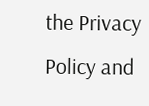the Privacy Policy and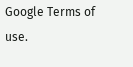Google Terms of use.